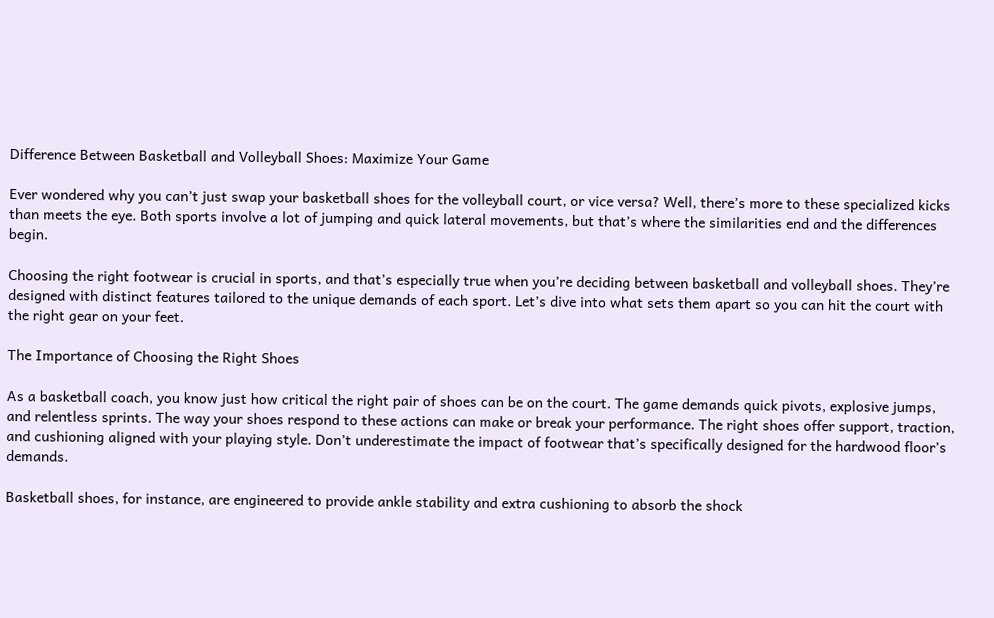Difference Between Basketball and Volleyball Shoes: Maximize Your Game

Ever wondered why you can’t just swap your basketball shoes for the volleyball court, or vice versa? Well, there’s more to these specialized kicks than meets the eye. Both sports involve a lot of jumping and quick lateral movements, but that’s where the similarities end and the differences begin.

Choosing the right footwear is crucial in sports, and that’s especially true when you’re deciding between basketball and volleyball shoes. They’re designed with distinct features tailored to the unique demands of each sport. Let’s dive into what sets them apart so you can hit the court with the right gear on your feet.

The Importance of Choosing the Right Shoes

As a basketball coach, you know just how critical the right pair of shoes can be on the court. The game demands quick pivots, explosive jumps, and relentless sprints. The way your shoes respond to these actions can make or break your performance. The right shoes offer support, traction, and cushioning aligned with your playing style. Don’t underestimate the impact of footwear that’s specifically designed for the hardwood floor’s demands.

Basketball shoes, for instance, are engineered to provide ankle stability and extra cushioning to absorb the shock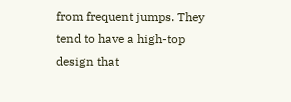from frequent jumps. They tend to have a high-top design that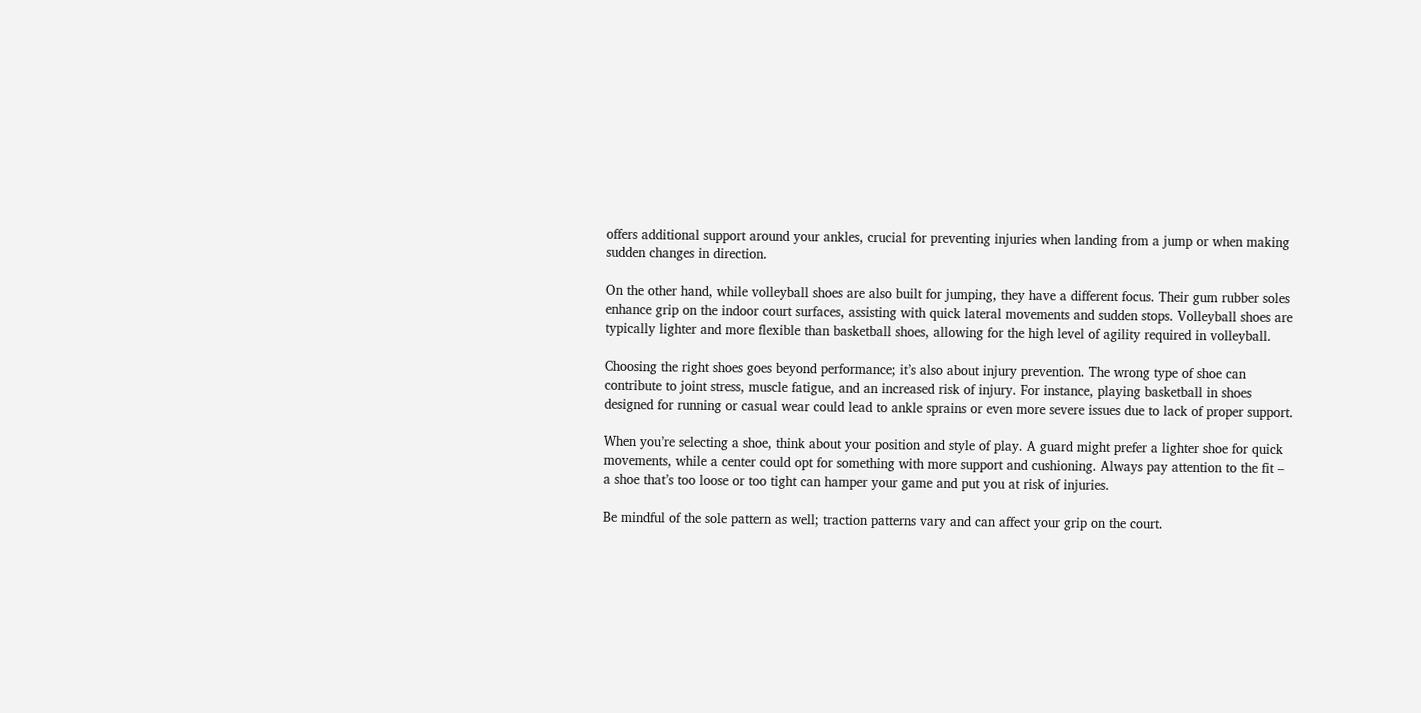offers additional support around your ankles, crucial for preventing injuries when landing from a jump or when making sudden changes in direction.

On the other hand, while volleyball shoes are also built for jumping, they have a different focus. Their gum rubber soles enhance grip on the indoor court surfaces, assisting with quick lateral movements and sudden stops. Volleyball shoes are typically lighter and more flexible than basketball shoes, allowing for the high level of agility required in volleyball.

Choosing the right shoes goes beyond performance; it’s also about injury prevention. The wrong type of shoe can contribute to joint stress, muscle fatigue, and an increased risk of injury. For instance, playing basketball in shoes designed for running or casual wear could lead to ankle sprains or even more severe issues due to lack of proper support.

When you’re selecting a shoe, think about your position and style of play. A guard might prefer a lighter shoe for quick movements, while a center could opt for something with more support and cushioning. Always pay attention to the fit – a shoe that’s too loose or too tight can hamper your game and put you at risk of injuries.

Be mindful of the sole pattern as well; traction patterns vary and can affect your grip on the court.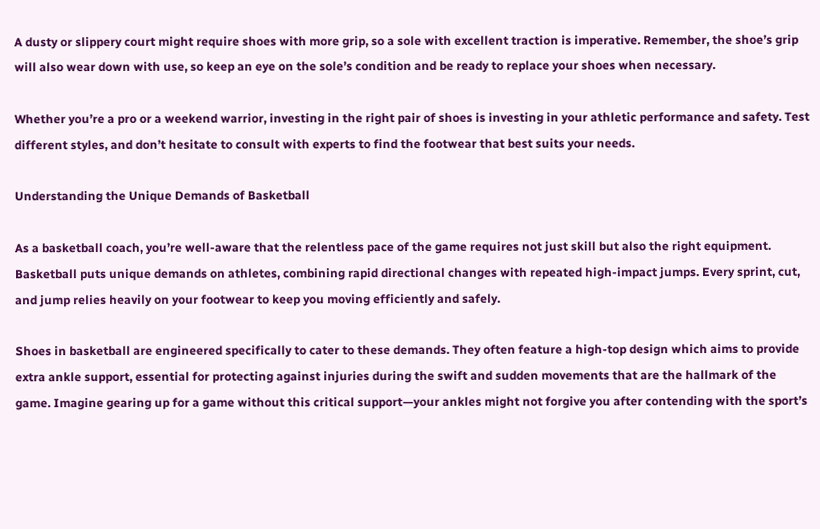A dusty or slippery court might require shoes with more grip, so a sole with excellent traction is imperative. Remember, the shoe’s grip will also wear down with use, so keep an eye on the sole’s condition and be ready to replace your shoes when necessary.

Whether you’re a pro or a weekend warrior, investing in the right pair of shoes is investing in your athletic performance and safety. Test different styles, and don’t hesitate to consult with experts to find the footwear that best suits your needs.

Understanding the Unique Demands of Basketball

As a basketball coach, you’re well-aware that the relentless pace of the game requires not just skill but also the right equipment. Basketball puts unique demands on athletes, combining rapid directional changes with repeated high-impact jumps. Every sprint, cut, and jump relies heavily on your footwear to keep you moving efficiently and safely.

Shoes in basketball are engineered specifically to cater to these demands. They often feature a high-top design which aims to provide extra ankle support, essential for protecting against injuries during the swift and sudden movements that are the hallmark of the game. Imagine gearing up for a game without this critical support—your ankles might not forgive you after contending with the sport’s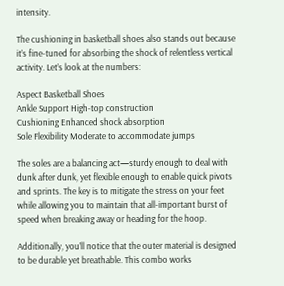intensity.

The cushioning in basketball shoes also stands out because it’s fine-tuned for absorbing the shock of relentless vertical activity. Let’s look at the numbers:

Aspect Basketball Shoes
Ankle Support High-top construction
Cushioning Enhanced shock absorption
Sole Flexibility Moderate to accommodate jumps

The soles are a balancing act—sturdy enough to deal with dunk after dunk, yet flexible enough to enable quick pivots and sprints. The key is to mitigate the stress on your feet while allowing you to maintain that all-important burst of speed when breaking away or heading for the hoop.

Additionally, you’ll notice that the outer material is designed to be durable yet breathable. This combo works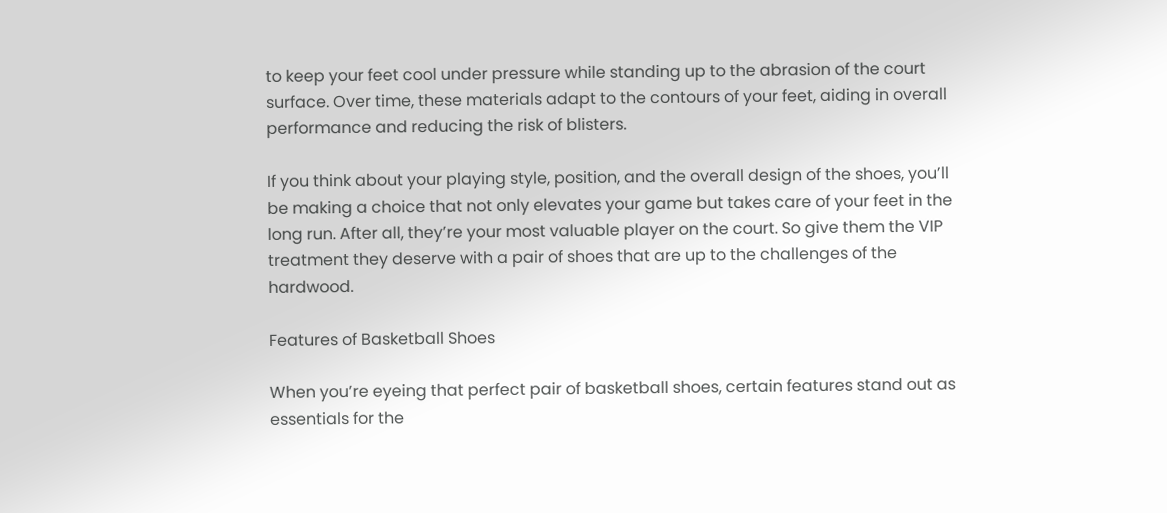to keep your feet cool under pressure while standing up to the abrasion of the court surface. Over time, these materials adapt to the contours of your feet, aiding in overall performance and reducing the risk of blisters.

If you think about your playing style, position, and the overall design of the shoes, you’ll be making a choice that not only elevates your game but takes care of your feet in the long run. After all, they’re your most valuable player on the court. So give them the VIP treatment they deserve with a pair of shoes that are up to the challenges of the hardwood.

Features of Basketball Shoes

When you’re eyeing that perfect pair of basketball shoes, certain features stand out as essentials for the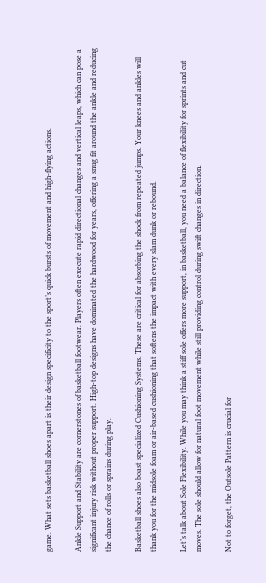game. What sets basketball shoes apart is their design specificity to the sport’s quick bursts of movement and high-flying actions.

Ankle Support and Stability are cornerstones of basketball footwear. Players often execute rapid directional changes and vertical leaps, which can pose a significant injury risk without proper support. High-top designs have dominated the hardwood for years, offering a snug fit around the ankle and reducing the chance of rolls or sprains during play.

Basketball shoes also boast specialized Cushioning Systems. These are critical for absorbing the shock from repeated jumps. Your knees and ankles will thank you for the midsole foam or air-based cushioning that softens the impact with every slam dunk or rebound.

Let’s talk about Sole Flexibility. While you may think a stiff sole offers more support, in basketball, you need a balance of flexibility for sprints and cut moves. The sole should allow for natural foot movement while still providing control during swift changes in direction.

Not to forget, the Outsole Pattern is crucial for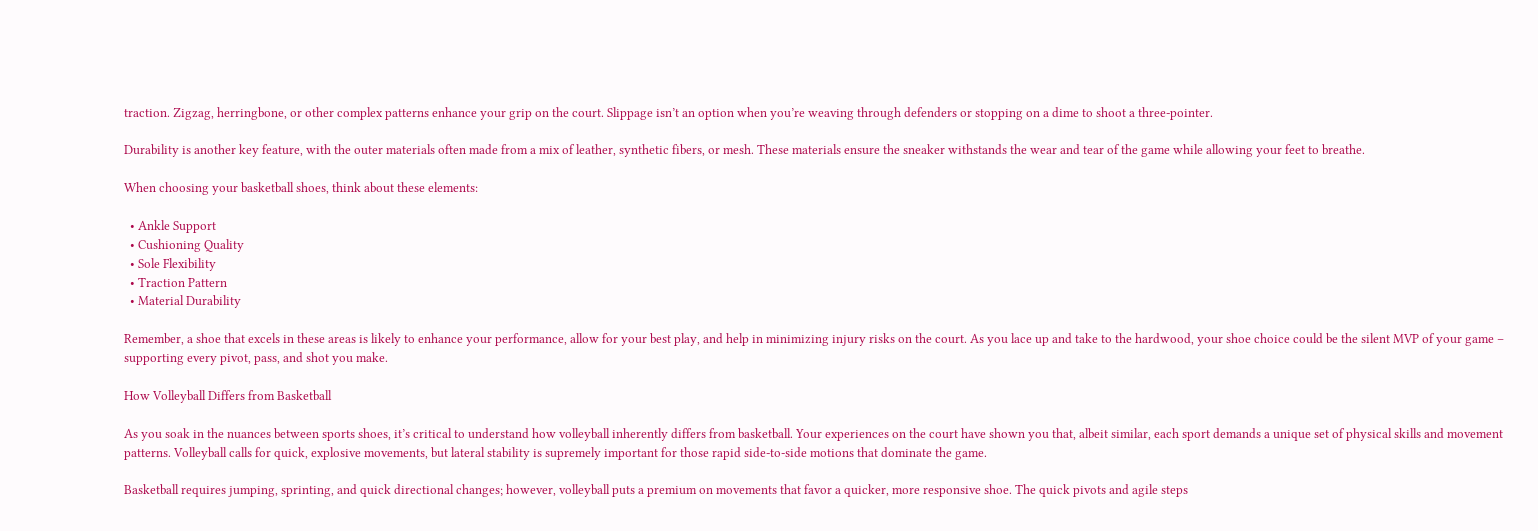traction. Zigzag, herringbone, or other complex patterns enhance your grip on the court. Slippage isn’t an option when you’re weaving through defenders or stopping on a dime to shoot a three-pointer.

Durability is another key feature, with the outer materials often made from a mix of leather, synthetic fibers, or mesh. These materials ensure the sneaker withstands the wear and tear of the game while allowing your feet to breathe.

When choosing your basketball shoes, think about these elements:

  • Ankle Support
  • Cushioning Quality
  • Sole Flexibility
  • Traction Pattern
  • Material Durability

Remember, a shoe that excels in these areas is likely to enhance your performance, allow for your best play, and help in minimizing injury risks on the court. As you lace up and take to the hardwood, your shoe choice could be the silent MVP of your game – supporting every pivot, pass, and shot you make.

How Volleyball Differs from Basketball

As you soak in the nuances between sports shoes, it’s critical to understand how volleyball inherently differs from basketball. Your experiences on the court have shown you that, albeit similar, each sport demands a unique set of physical skills and movement patterns. Volleyball calls for quick, explosive movements, but lateral stability is supremely important for those rapid side-to-side motions that dominate the game.

Basketball requires jumping, sprinting, and quick directional changes; however, volleyball puts a premium on movements that favor a quicker, more responsive shoe. The quick pivots and agile steps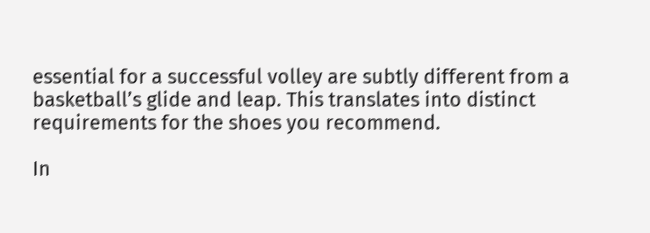essential for a successful volley are subtly different from a basketball’s glide and leap. This translates into distinct requirements for the shoes you recommend.

In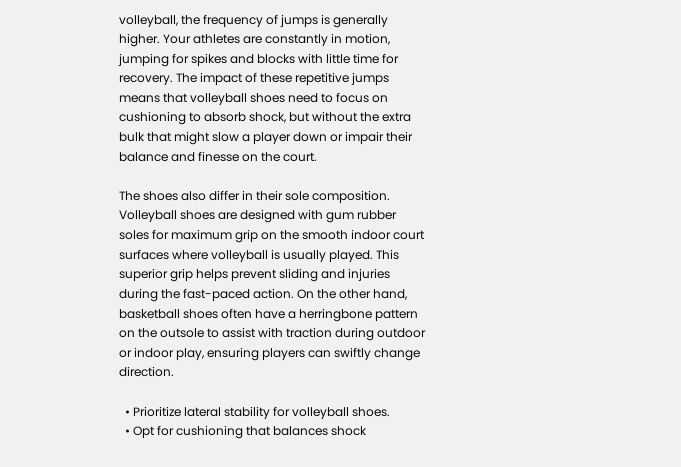volleyball, the frequency of jumps is generally higher. Your athletes are constantly in motion, jumping for spikes and blocks with little time for recovery. The impact of these repetitive jumps means that volleyball shoes need to focus on cushioning to absorb shock, but without the extra bulk that might slow a player down or impair their balance and finesse on the court.

The shoes also differ in their sole composition. Volleyball shoes are designed with gum rubber soles for maximum grip on the smooth indoor court surfaces where volleyball is usually played. This superior grip helps prevent sliding and injuries during the fast-paced action. On the other hand, basketball shoes often have a herringbone pattern on the outsole to assist with traction during outdoor or indoor play, ensuring players can swiftly change direction.

  • Prioritize lateral stability for volleyball shoes.
  • Opt for cushioning that balances shock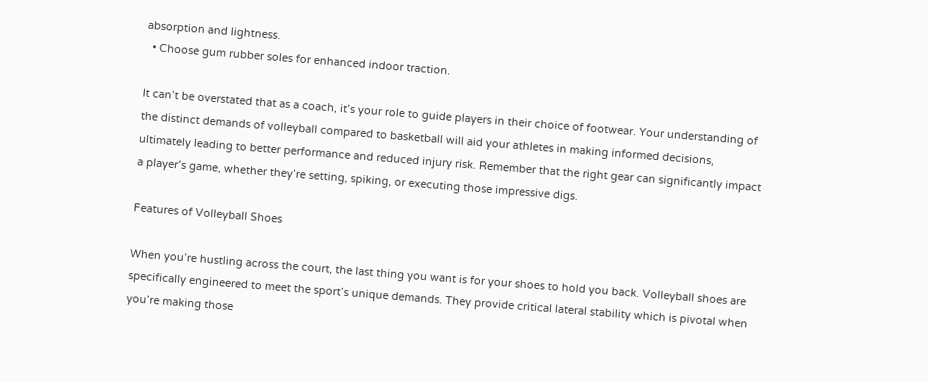absorption and lightness.
  • Choose gum rubber soles for enhanced indoor traction.

It can’t be overstated that as a coach, it’s your role to guide players in their choice of footwear. Your understanding of the distinct demands of volleyball compared to basketball will aid your athletes in making informed decisions, ultimately leading to better performance and reduced injury risk. Remember that the right gear can significantly impact a player’s game, whether they’re setting, spiking, or executing those impressive digs.

Features of Volleyball Shoes

When you’re hustling across the court, the last thing you want is for your shoes to hold you back. Volleyball shoes are specifically engineered to meet the sport’s unique demands. They provide critical lateral stability which is pivotal when you’re making those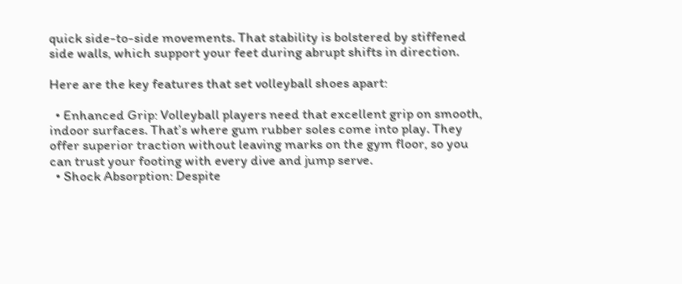quick side-to-side movements. That stability is bolstered by stiffened side walls, which support your feet during abrupt shifts in direction.

Here are the key features that set volleyball shoes apart:

  • Enhanced Grip: Volleyball players need that excellent grip on smooth, indoor surfaces. That’s where gum rubber soles come into play. They offer superior traction without leaving marks on the gym floor, so you can trust your footing with every dive and jump serve.
  • Shock Absorption: Despite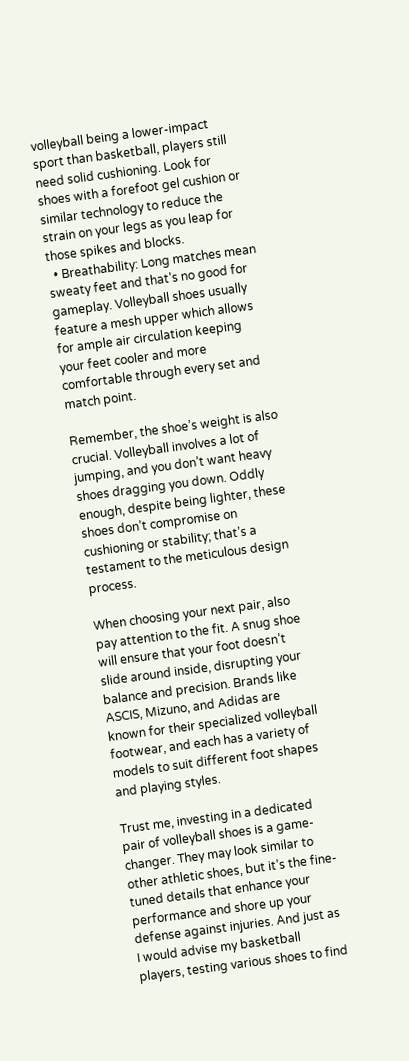volleyball being a lower-impact sport than basketball, players still need solid cushioning. Look for shoes with a forefoot gel cushion or similar technology to reduce the strain on your legs as you leap for those spikes and blocks.
  • Breathability: Long matches mean sweaty feet and that’s no good for gameplay. Volleyball shoes usually feature a mesh upper which allows for ample air circulation keeping your feet cooler and more comfortable through every set and match point.

Remember, the shoe’s weight is also crucial. Volleyball involves a lot of jumping, and you don’t want heavy shoes dragging you down. Oddly enough, despite being lighter, these shoes don’t compromise on cushioning or stability; that’s a testament to the meticulous design process.

When choosing your next pair, also pay attention to the fit. A snug shoe will ensure that your foot doesn’t slide around inside, disrupting your balance and precision. Brands like ASCIS, Mizuno, and Adidas are known for their specialized volleyball footwear, and each has a variety of models to suit different foot shapes and playing styles.

Trust me, investing in a dedicated pair of volleyball shoes is a game-changer. They may look similar to other athletic shoes, but it’s the fine-tuned details that enhance your performance and shore up your defense against injuries. And just as I would advise my basketball players, testing various shoes to find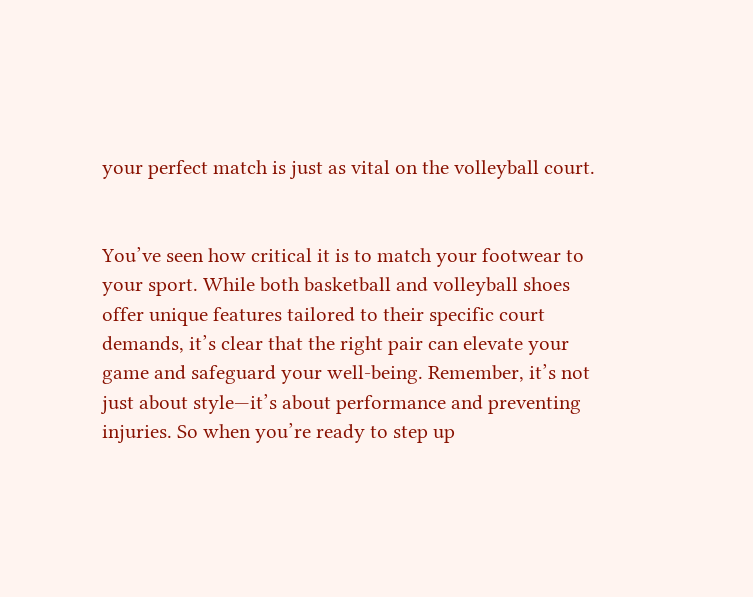your perfect match is just as vital on the volleyball court.


You’ve seen how critical it is to match your footwear to your sport. While both basketball and volleyball shoes offer unique features tailored to their specific court demands, it’s clear that the right pair can elevate your game and safeguard your well-being. Remember, it’s not just about style—it’s about performance and preventing injuries. So when you’re ready to step up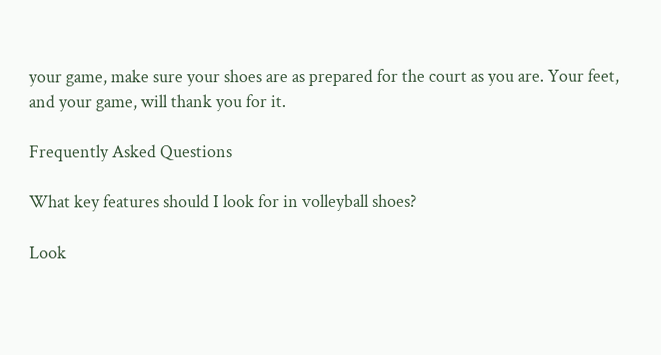your game, make sure your shoes are as prepared for the court as you are. Your feet, and your game, will thank you for it.

Frequently Asked Questions

What key features should I look for in volleyball shoes?

Look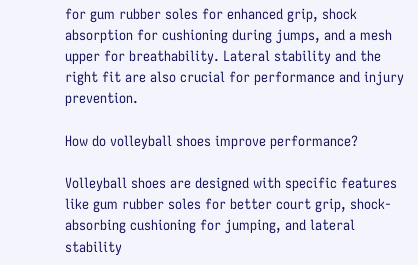for gum rubber soles for enhanced grip, shock absorption for cushioning during jumps, and a mesh upper for breathability. Lateral stability and the right fit are also crucial for performance and injury prevention.

How do volleyball shoes improve performance?

Volleyball shoes are designed with specific features like gum rubber soles for better court grip, shock-absorbing cushioning for jumping, and lateral stability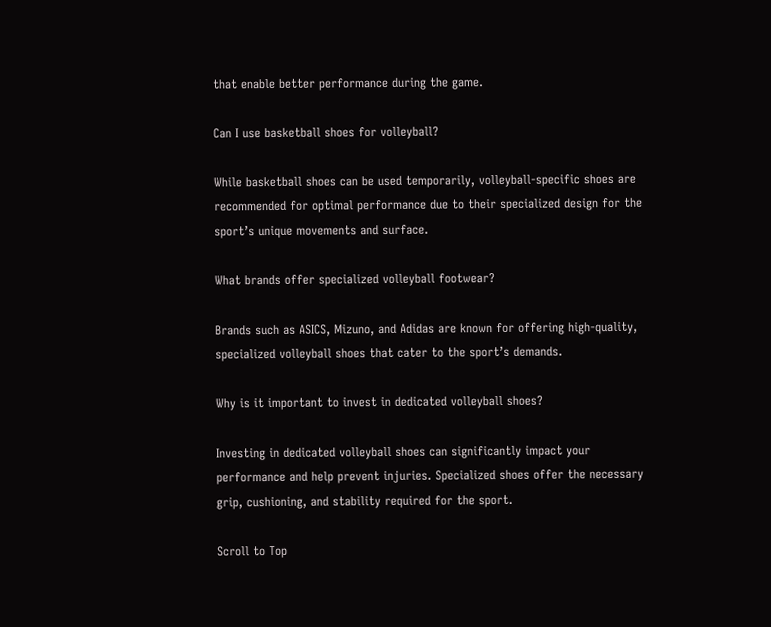that enable better performance during the game.

Can I use basketball shoes for volleyball?

While basketball shoes can be used temporarily, volleyball-specific shoes are recommended for optimal performance due to their specialized design for the sport’s unique movements and surface.

What brands offer specialized volleyball footwear?

Brands such as ASICS, Mizuno, and Adidas are known for offering high-quality, specialized volleyball shoes that cater to the sport’s demands.

Why is it important to invest in dedicated volleyball shoes?

Investing in dedicated volleyball shoes can significantly impact your performance and help prevent injuries. Specialized shoes offer the necessary grip, cushioning, and stability required for the sport.

Scroll to Top